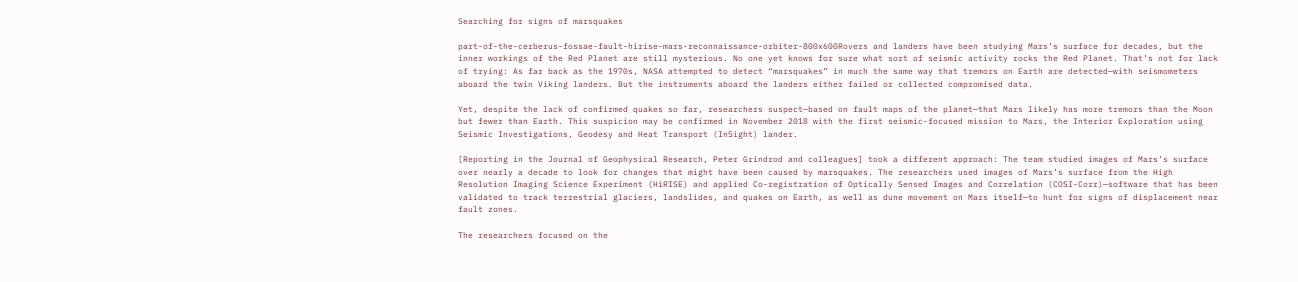Searching for signs of marsquakes

part-of-the-cerberus-fossae-fault-hirise-mars-reconnaissance-orbiter-800x600Rovers and landers have been studying Mars’s surface for decades, but the inner workings of the Red Planet are still mysterious. No one yet knows for sure what sort of seismic activity rocks the Red Planet. That’s not for lack of trying: As far back as the 1970s, NASA attempted to detect “marsquakes” in much the same way that tremors on Earth are detected—with seismometers aboard the twin Viking landers. But the instruments aboard the landers either failed or collected compromised data.

Yet, despite the lack of confirmed quakes so far, researchers suspect—based on fault maps of the planet—that Mars likely has more tremors than the Moon but fewer than Earth. This suspicion may be confirmed in November 2018 with the first seismic-focused mission to Mars, the Interior Exploration using Seismic Investigations, Geodesy and Heat Transport (InSight) lander.

[Reporting in the Journal of Geophysical Research, Peter Grindrod and colleagues] took a different approach: The team studied images of Mars’s surface over nearly a decade to look for changes that might have been caused by marsquakes. The researchers used images of Mars’s surface from the High Resolution Imaging Science Experiment (HiRISE) and applied Co-registration of Optically Sensed Images and Correlation (COSI-Corr)—software that has been validated to track terrestrial glaciers, landslides, and quakes on Earth, as well as dune movement on Mars itself—to hunt for signs of displacement near fault zones.

The researchers focused on the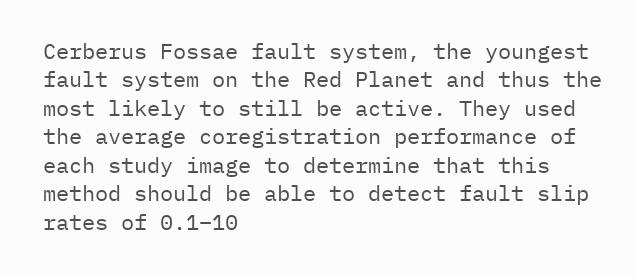Cerberus Fossae fault system, the youngest fault system on the Red Planet and thus the most likely to still be active. They used the average coregistration performance of each study image to determine that this method should be able to detect fault slip rates of 0.1–10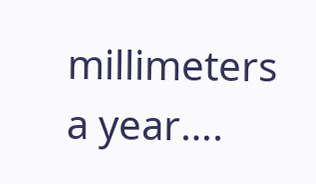millimeters a year….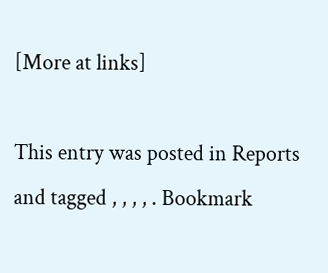[More at links]

This entry was posted in Reports and tagged , , , , . Bookmark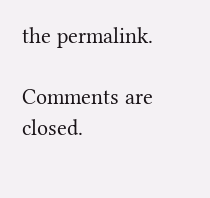the permalink.

Comments are closed.